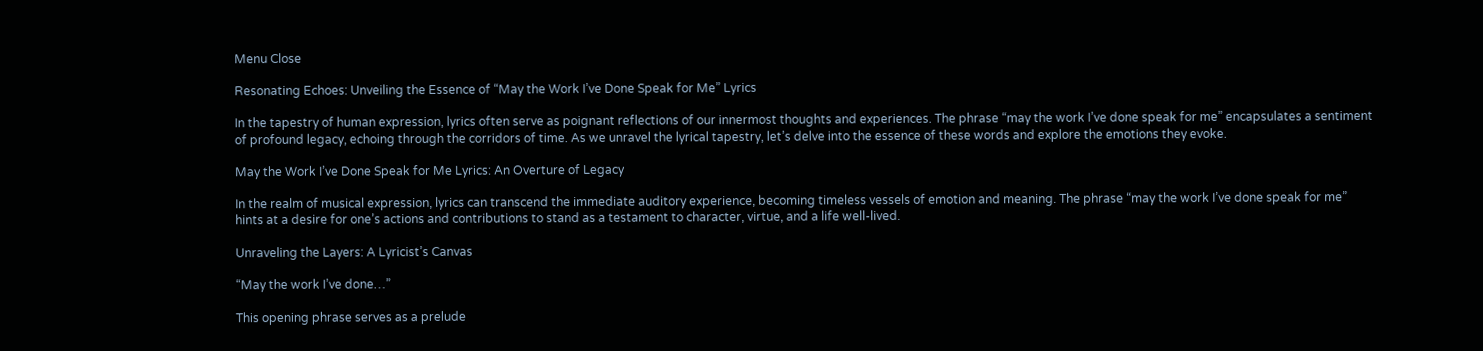Menu Close

Resonating Echoes: Unveiling the Essence of “May the Work I’ve Done Speak for Me” Lyrics

In the tapestry of human expression, lyrics often serve as poignant reflections of our innermost thoughts and experiences. The phrase “may the work I’ve done speak for me” encapsulates a sentiment of profound legacy, echoing through the corridors of time. As we unravel the lyrical tapestry, let’s delve into the essence of these words and explore the emotions they evoke.

May the Work I’ve Done Speak for Me Lyrics: An Overture of Legacy

In the realm of musical expression, lyrics can transcend the immediate auditory experience, becoming timeless vessels of emotion and meaning. The phrase “may the work I’ve done speak for me” hints at a desire for one’s actions and contributions to stand as a testament to character, virtue, and a life well-lived.

Unraveling the Layers: A Lyricist’s Canvas

“May the work I’ve done…”

This opening phrase serves as a prelude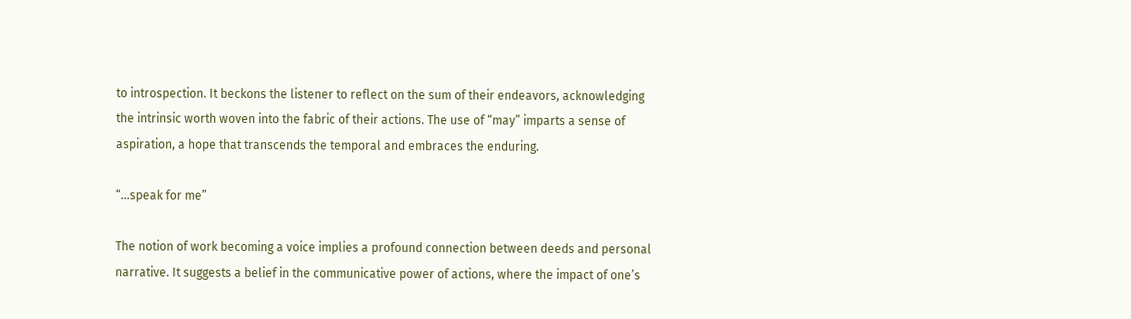to introspection. It beckons the listener to reflect on the sum of their endeavors, acknowledging the intrinsic worth woven into the fabric of their actions. The use of “may” imparts a sense of aspiration, a hope that transcends the temporal and embraces the enduring.

“…speak for me”

The notion of work becoming a voice implies a profound connection between deeds and personal narrative. It suggests a belief in the communicative power of actions, where the impact of one’s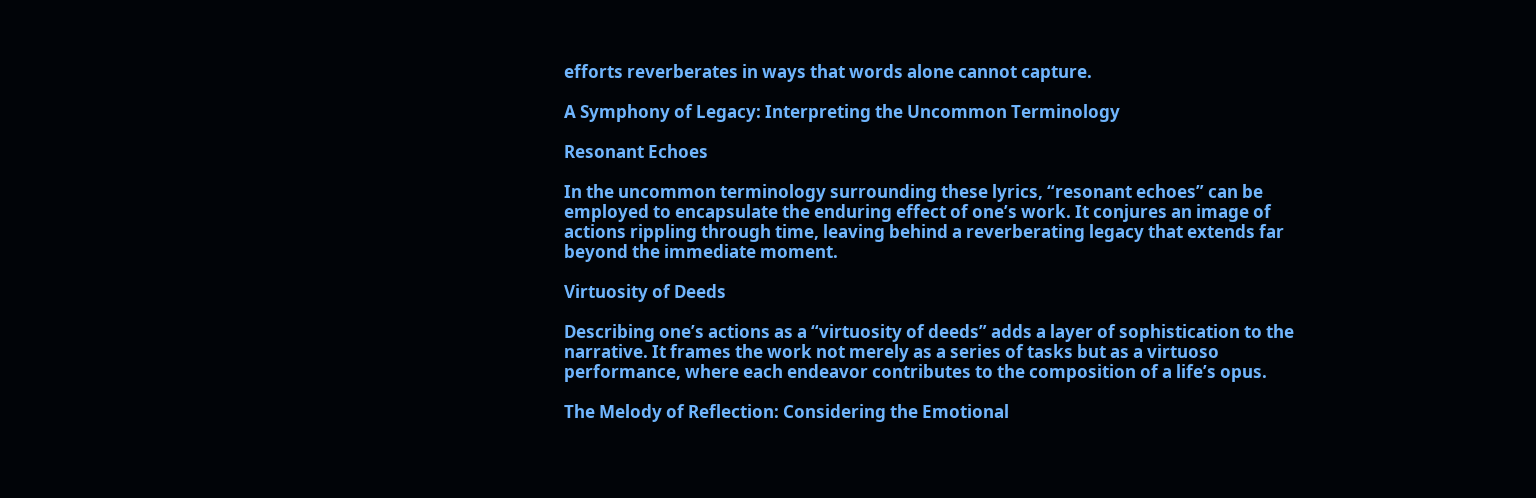efforts reverberates in ways that words alone cannot capture.

A Symphony of Legacy: Interpreting the Uncommon Terminology

Resonant Echoes

In the uncommon terminology surrounding these lyrics, “resonant echoes” can be employed to encapsulate the enduring effect of one’s work. It conjures an image of actions rippling through time, leaving behind a reverberating legacy that extends far beyond the immediate moment.

Virtuosity of Deeds

Describing one’s actions as a “virtuosity of deeds” adds a layer of sophistication to the narrative. It frames the work not merely as a series of tasks but as a virtuoso performance, where each endeavor contributes to the composition of a life’s opus.

The Melody of Reflection: Considering the Emotional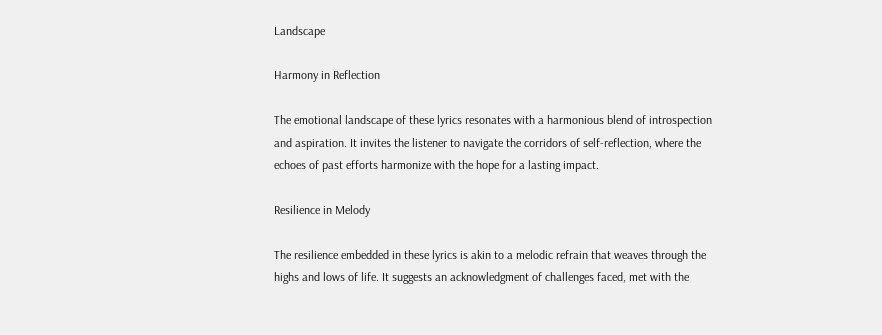Landscape

Harmony in Reflection

The emotional landscape of these lyrics resonates with a harmonious blend of introspection and aspiration. It invites the listener to navigate the corridors of self-reflection, where the echoes of past efforts harmonize with the hope for a lasting impact.

Resilience in Melody

The resilience embedded in these lyrics is akin to a melodic refrain that weaves through the highs and lows of life. It suggests an acknowledgment of challenges faced, met with the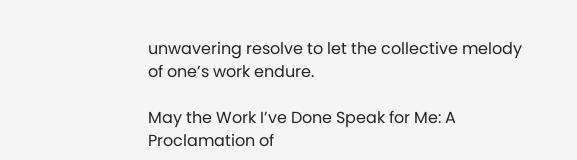unwavering resolve to let the collective melody of one’s work endure.

May the Work I’ve Done Speak for Me: A Proclamation of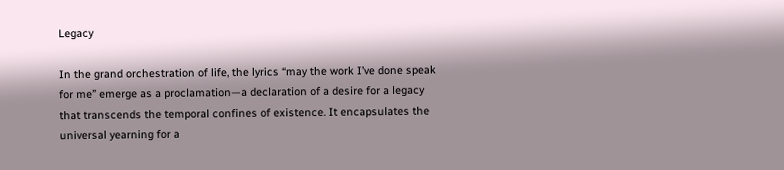Legacy

In the grand orchestration of life, the lyrics “may the work I’ve done speak for me” emerge as a proclamation—a declaration of a desire for a legacy that transcends the temporal confines of existence. It encapsulates the universal yearning for a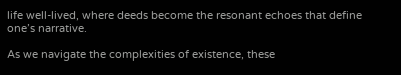life well-lived, where deeds become the resonant echoes that define one’s narrative.

As we navigate the complexities of existence, these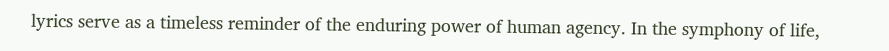lyrics serve as a timeless reminder of the enduring power of human agency. In the symphony of life,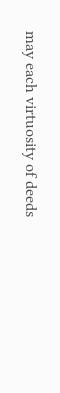may each virtuosity of deeds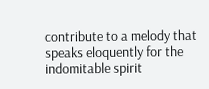contribute to a melody that speaks eloquently for the indomitable spirit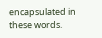encapsulated in these words.